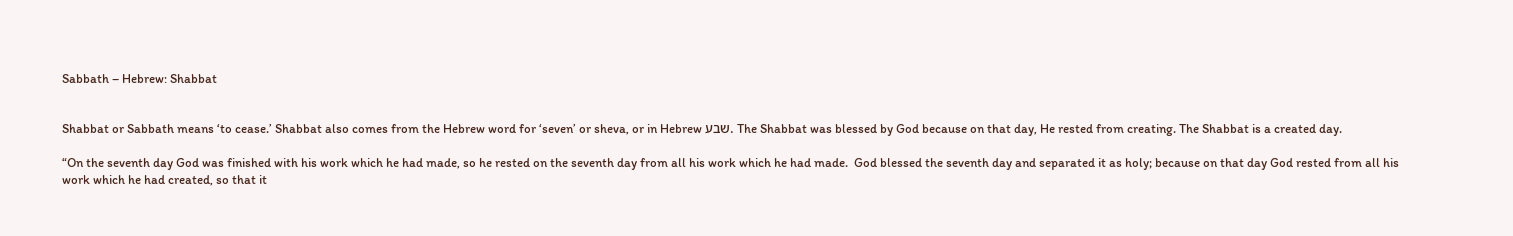Sabbath – Hebrew: Shabbat


Shabbat or Sabbath means ‘to cease.’ Shabbat also comes from the Hebrew word for ‘seven’ or sheva, or in Hebrew שבע. The Shabbat was blessed by God because on that day, He rested from creating. The Shabbat is a created day.

“On the seventh day God was finished with his work which he had made, so he rested on the seventh day from all his work which he had made.  God blessed the seventh day and separated it as holy; because on that day God rested from all his work which he had created, so that it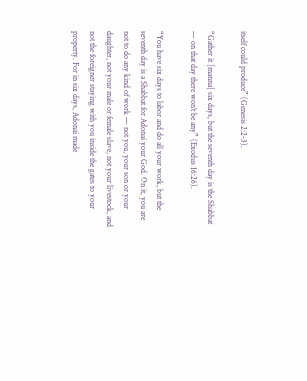itself could produce” (Genesis 2:2-3).

“Gather it [manna] six days, but the seventh day is the Shabbat — on that day there won’t be any” (Exodus 16:26).

“You have six days to labor and do all your work, but the seventh day is a Shabbat for Adonai your God. On it, you are not to do any kind of work — not you, your son or your daughter, not your male or female slave, not your livestock, and not the foreigner staying with you inside the gates to your property. For in six days, Adonai made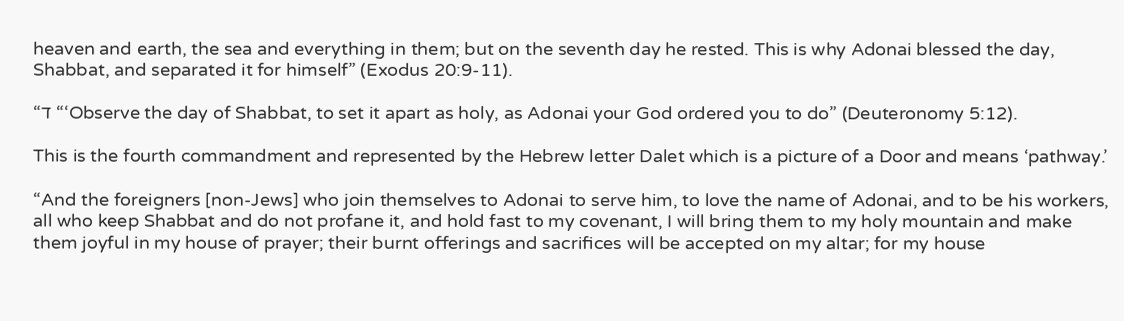heaven and earth, the sea and everything in them; but on the seventh day he rested. This is why Adonai blessed the day, Shabbat, and separated it for himself” (Exodus 20:9-11).

“ד “‘Observe the day of Shabbat, to set it apart as holy, as Adonai your God ordered you to do” (Deuteronomy 5:12).

This is the fourth commandment and represented by the Hebrew letter Dalet which is a picture of a Door and means ‘pathway.’

“And the foreigners [non-Jews] who join themselves to Adonai to serve him, to love the name of Adonai, and to be his workers, all who keep Shabbat and do not profane it, and hold fast to my covenant, I will bring them to my holy mountain and make them joyful in my house of prayer; their burnt offerings and sacrifices will be accepted on my altar; for my house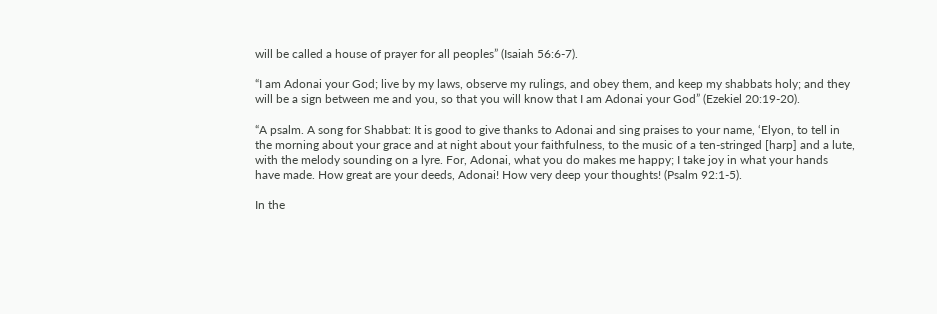will be called a house of prayer for all peoples” (Isaiah 56:6-7).

“I am Adonai your God; live by my laws, observe my rulings, and obey them, and keep my shabbats holy; and they will be a sign between me and you, so that you will know that I am Adonai your God” (Ezekiel 20:19-20).

“A psalm. A song for Shabbat: It is good to give thanks to Adonai and sing praises to your name, ‘Elyon, to tell in the morning about your grace and at night about your faithfulness, to the music of a ten-stringed [harp] and a lute, with the melody sounding on a lyre. For, Adonai, what you do makes me happy; I take joy in what your hands have made. How great are your deeds, Adonai! How very deep your thoughts! (Psalm 92:1-5).

In the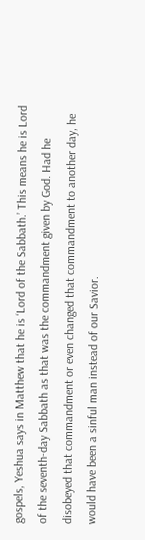gospels, Yeshua says in Matthew that he is ‘Lord of the Sabbath.’ This means he is Lord of the seventh-day Sabbath as that was the commandment given by God. Had he disobeyed that commandment or even changed that commandment to another day, he would have been a sinful man instead of our Savior.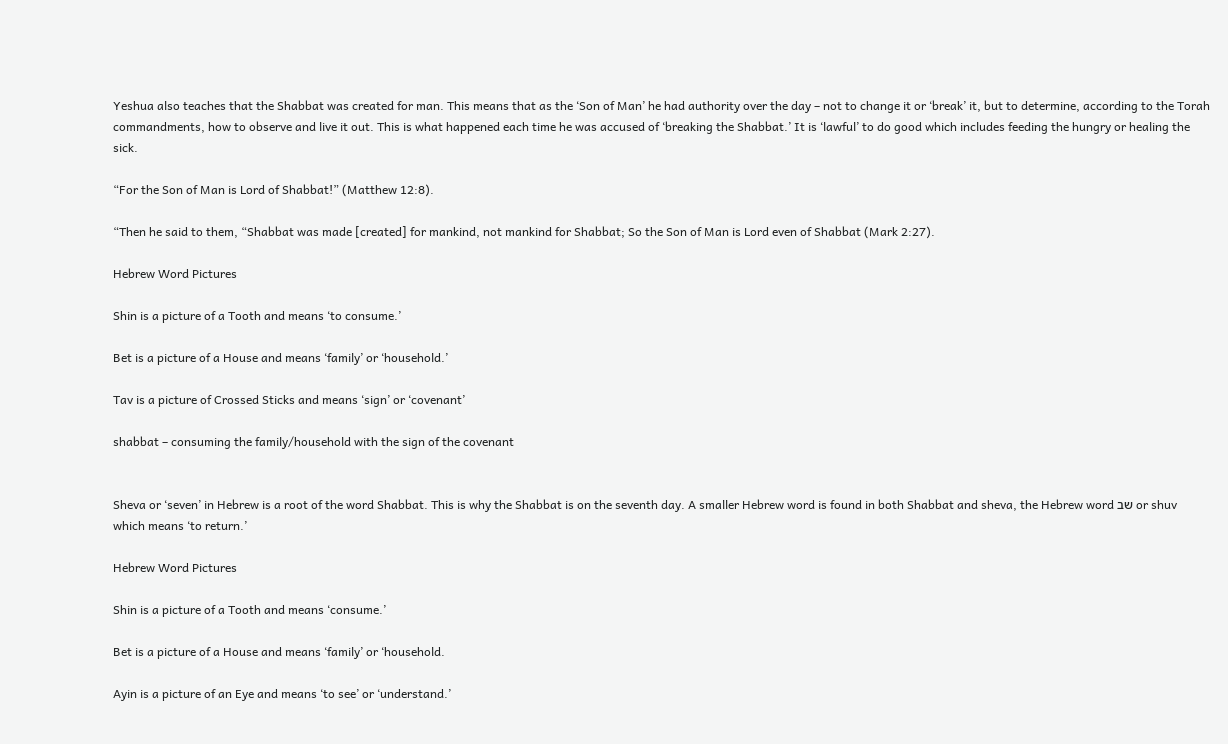Yeshua also teaches that the Shabbat was created for man. This means that as the ‘Son of Man’ he had authority over the day – not to change it or ‘break’ it, but to determine, according to the Torah commandments, how to observe and live it out. This is what happened each time he was accused of ‘breaking the Shabbat.’ It is ‘lawful’ to do good which includes feeding the hungry or healing the sick.

“For the Son of Man is Lord of Shabbat!” (Matthew 12:8).

“Then he said to them, “Shabbat was made [created] for mankind, not mankind for Shabbat; So the Son of Man is Lord even of Shabbat (Mark 2:27).

Hebrew Word Pictures

Shin is a picture of a Tooth and means ‘to consume.’

Bet is a picture of a House and means ‘family’ or ‘household.’

Tav is a picture of Crossed Sticks and means ‘sign’ or ‘covenant’

shabbat – consuming the family/household with the sign of the covenant


Sheva or ‘seven’ in Hebrew is a root of the word Shabbat. This is why the Shabbat is on the seventh day. A smaller Hebrew word is found in both Shabbat and sheva, the Hebrew word שב or shuv which means ‘to return.’

Hebrew Word Pictures

Shin is a picture of a Tooth and means ‘consume.’

Bet is a picture of a House and means ‘family’ or ‘household.

Ayin is a picture of an Eye and means ‘to see’ or ‘understand.’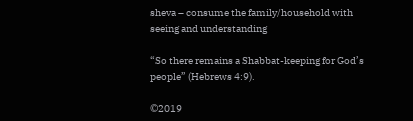sheva – consume the family/household with seeing and understanding

“So there remains a Shabbat-keeping for God’s people” (Hebrews 4:9).

©2019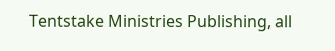Tentstake Ministries Publishing, all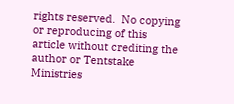rights reserved.  No copying or reproducing of this article without crediting the author or Tentstake Ministries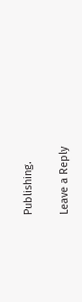Publishing.

Leave a Reply